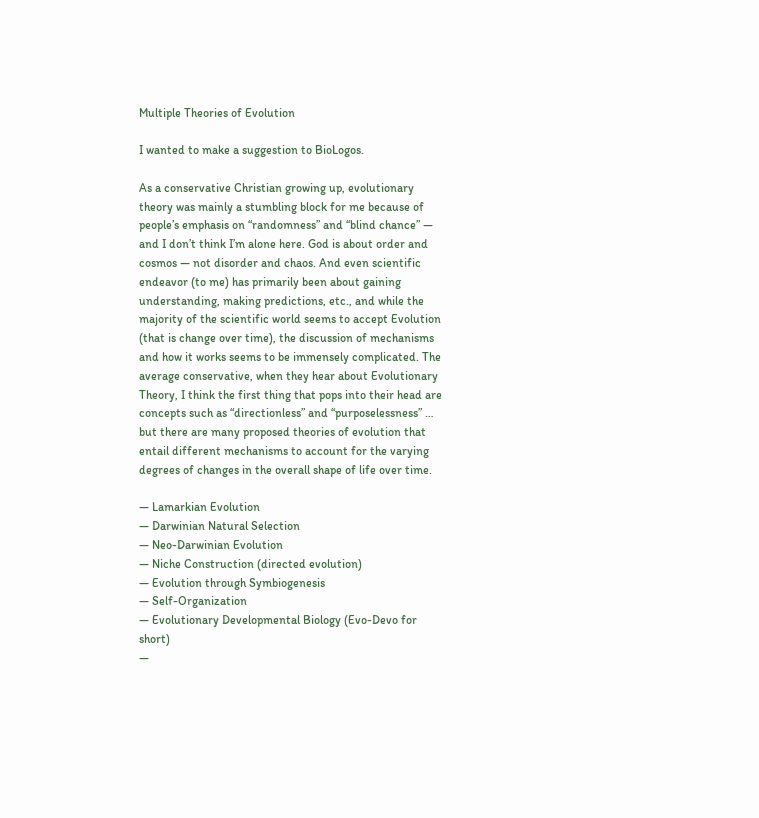Multiple Theories of Evolution

I wanted to make a suggestion to BioLogos.

As a conservative Christian growing up, evolutionary theory was mainly a stumbling block for me because of people’s emphasis on “randomness” and “blind chance” — and I don’t think I’m alone here. God is about order and cosmos — not disorder and chaos. And even scientific endeavor (to me) has primarily been about gaining understanding, making predictions, etc., and while the majority of the scientific world seems to accept Evolution (that is change over time), the discussion of mechanisms and how it works seems to be immensely complicated. The average conservative, when they hear about Evolutionary Theory, I think the first thing that pops into their head are concepts such as “directionless” and “purposelessness” … but there are many proposed theories of evolution that entail different mechanisms to account for the varying degrees of changes in the overall shape of life over time.

— Lamarkian Evolution
— Darwinian Natural Selection
— Neo-Darwinian Evolution
— Niche Construction (directed evolution)
— Evolution through Symbiogenesis
— Self-Organization
— Evolutionary Developmental Biology (Evo-Devo for short)
—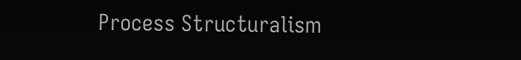Process Structuralism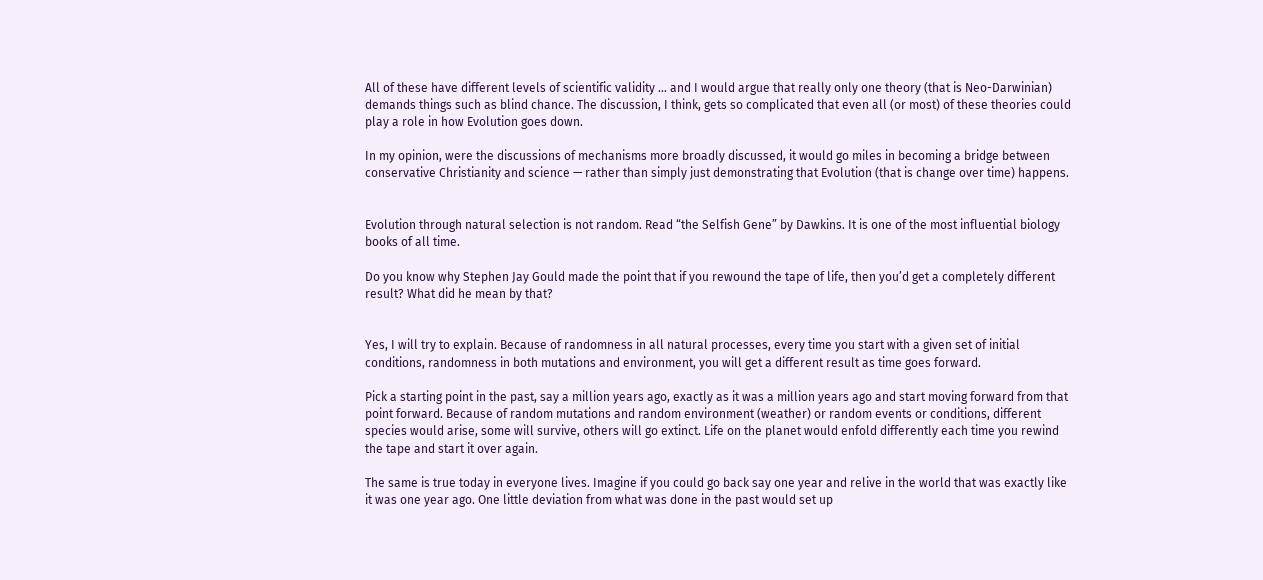All of these have different levels of scientific validity … and I would argue that really only one theory (that is Neo-Darwinian) demands things such as blind chance. The discussion, I think, gets so complicated that even all (or most) of these theories could play a role in how Evolution goes down.

In my opinion, were the discussions of mechanisms more broadly discussed, it would go miles in becoming a bridge between conservative Christianity and science — rather than simply just demonstrating that Evolution (that is change over time) happens.


Evolution through natural selection is not random. Read “the Selfish Gene” by Dawkins. It is one of the most influential biology books of all time.

Do you know why Stephen Jay Gould made the point that if you rewound the tape of life, then you’d get a completely different result? What did he mean by that?


Yes, I will try to explain. Because of randomness in all natural processes, every time you start with a given set of initial conditions, randomness in both mutations and environment, you will get a different result as time goes forward.

Pick a starting point in the past, say a million years ago, exactly as it was a million years ago and start moving forward from that point forward. Because of random mutations and random environment (weather) or random events or conditions, different species would arise, some will survive, others will go extinct. Life on the planet would enfold differently each time you rewind the tape and start it over again.

The same is true today in everyone lives. Imagine if you could go back say one year and relive in the world that was exactly like it was one year ago. One little deviation from what was done in the past would set up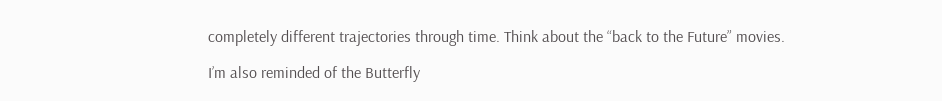completely different trajectories through time. Think about the “back to the Future” movies.

I’m also reminded of the Butterfly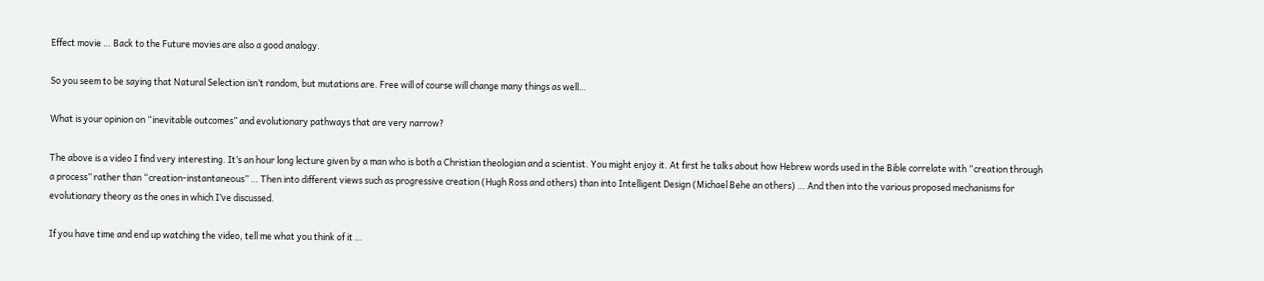Effect movie … Back to the Future movies are also a good analogy.

So you seem to be saying that Natural Selection isn’t random, but mutations are. Free will of course will change many things as well…

What is your opinion on “inevitable outcomes” and evolutionary pathways that are very narrow?

The above is a video I find very interesting. It’s an hour long lecture given by a man who is both a Christian theologian and a scientist. You might enjoy it. At first he talks about how Hebrew words used in the Bible correlate with “creation through a process” rather than “creation-instantaneous” … Then into different views such as progressive creation (Hugh Ross and others) than into Intelligent Design (Michael Behe an others) … And then into the various proposed mechanisms for evolutionary theory as the ones in which I’ve discussed.

If you have time and end up watching the video, tell me what you think of it …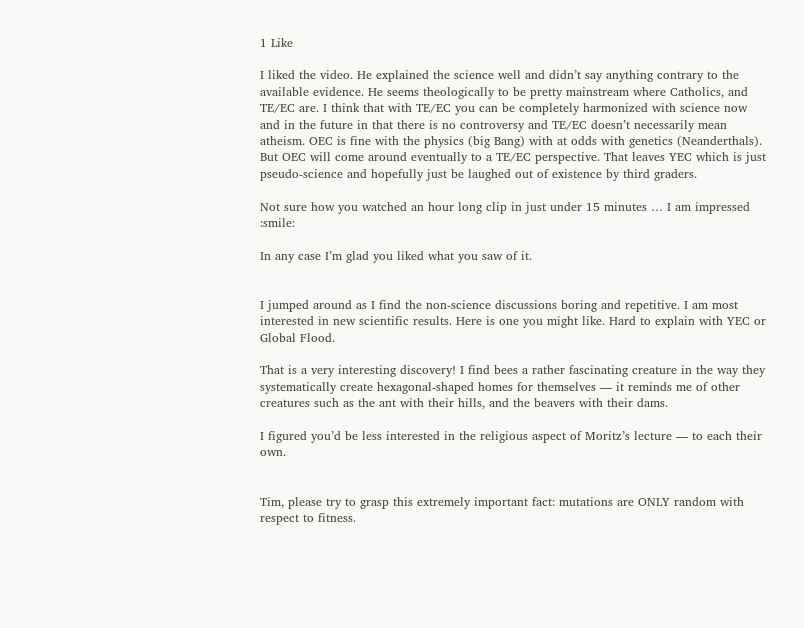1 Like

I liked the video. He explained the science well and didn’t say anything contrary to the available evidence. He seems theologically to be pretty mainstream where Catholics, and TE/EC are. I think that with TE/EC you can be completely harmonized with science now and in the future in that there is no controversy and TE/EC doesn’t necessarily mean atheism. OEC is fine with the physics (big Bang) with at odds with genetics (Neanderthals). But OEC will come around eventually to a TE/EC perspective. That leaves YEC which is just pseudo-science and hopefully just be laughed out of existence by third graders.

Not sure how you watched an hour long clip in just under 15 minutes … I am impressed :smile:

In any case I’m glad you liked what you saw of it.


I jumped around as I find the non-science discussions boring and repetitive. I am most interested in new scientific results. Here is one you might like. Hard to explain with YEC or Global Flood.

That is a very interesting discovery! I find bees a rather fascinating creature in the way they systematically create hexagonal-shaped homes for themselves — it reminds me of other creatures such as the ant with their hills, and the beavers with their dams.

I figured you’d be less interested in the religious aspect of Moritz’s lecture — to each their own.


Tim, please try to grasp this extremely important fact: mutations are ONLY random with respect to fitness.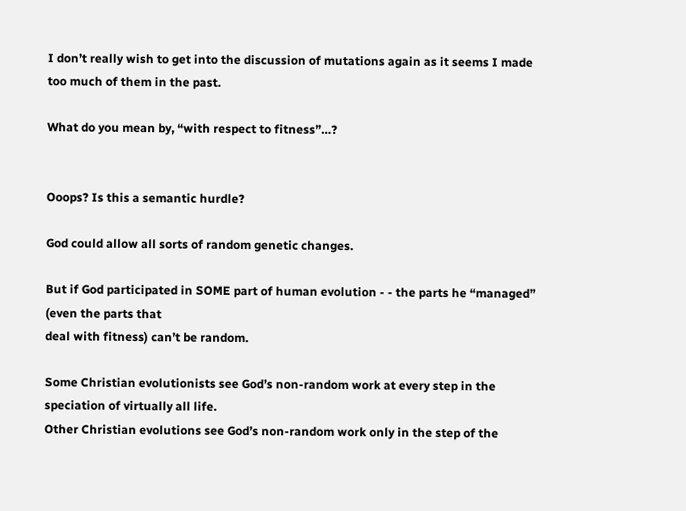I don’t really wish to get into the discussion of mutations again as it seems I made too much of them in the past.

What do you mean by, “with respect to fitness”…?


Ooops? Is this a semantic hurdle?

God could allow all sorts of random genetic changes.

But if God participated in SOME part of human evolution - - the parts he “managed” (even the parts that
deal with fitness) can’t be random.

Some Christian evolutionists see God’s non-random work at every step in the speciation of virtually all life.
Other Christian evolutions see God’s non-random work only in the step of the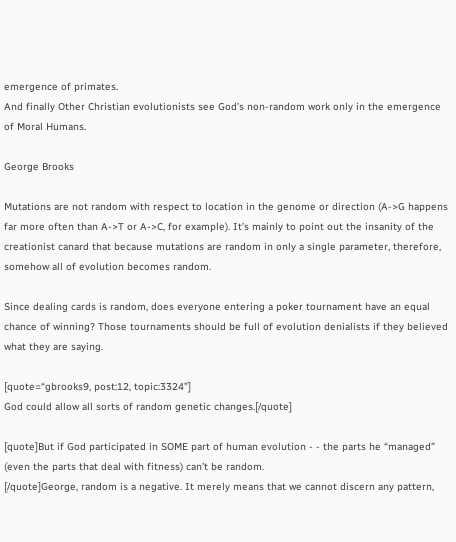emergence of primates.
And finally Other Christian evolutionists see God’s non-random work only in the emergence of Moral Humans.

George Brooks

Mutations are not random with respect to location in the genome or direction (A->G happens far more often than A->T or A->C, for example). It’s mainly to point out the insanity of the creationist canard that because mutations are random in only a single parameter, therefore, somehow all of evolution becomes random.

Since dealing cards is random, does everyone entering a poker tournament have an equal chance of winning? Those tournaments should be full of evolution denialists if they believed what they are saying.

[quote=“gbrooks9, post:12, topic:3324”]
God could allow all sorts of random genetic changes.[/quote]

[quote]But if God participated in SOME part of human evolution - - the parts he “managed” (even the parts that deal with fitness) can’t be random.
[/quote]George, random is a negative. It merely means that we cannot discern any pattern,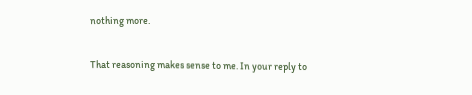nothing more.

That reasoning makes sense to me. In your reply to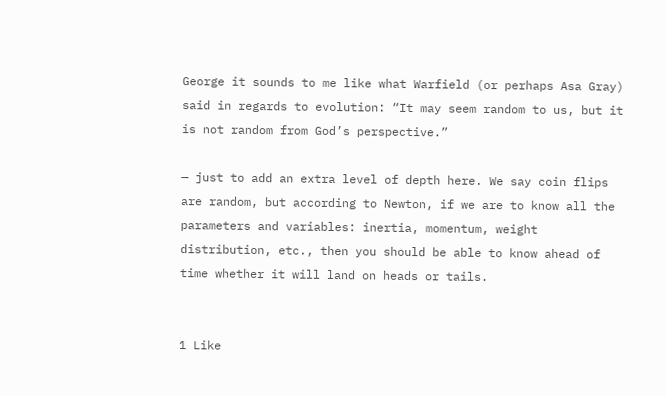George it sounds to me like what Warfield (or perhaps Asa Gray) said in regards to evolution: “It may seem random to us, but it is not random from God’s perspective.”

— just to add an extra level of depth here. We say coin flips are random, but according to Newton, if we are to know all the parameters and variables: inertia, momentum, weight distribution, etc., then you should be able to know ahead of time whether it will land on heads or tails.


1 Like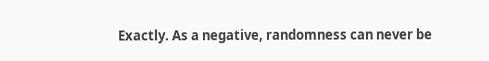Exactly. As a negative, randomness can never be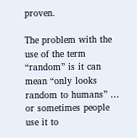proven.

The problem with the use of the term “random” is it can mean “only looks random to humans” … or sometimes people use it to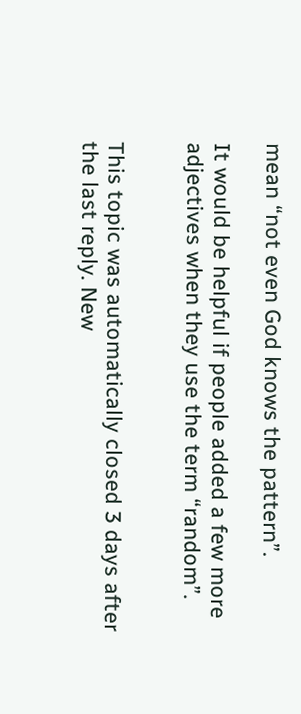mean “not even God knows the pattern”.

It would be helpful if people added a few more adjectives when they use the term “random”.


This topic was automatically closed 3 days after the last reply. New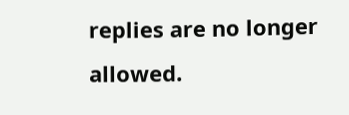replies are no longer allowed.